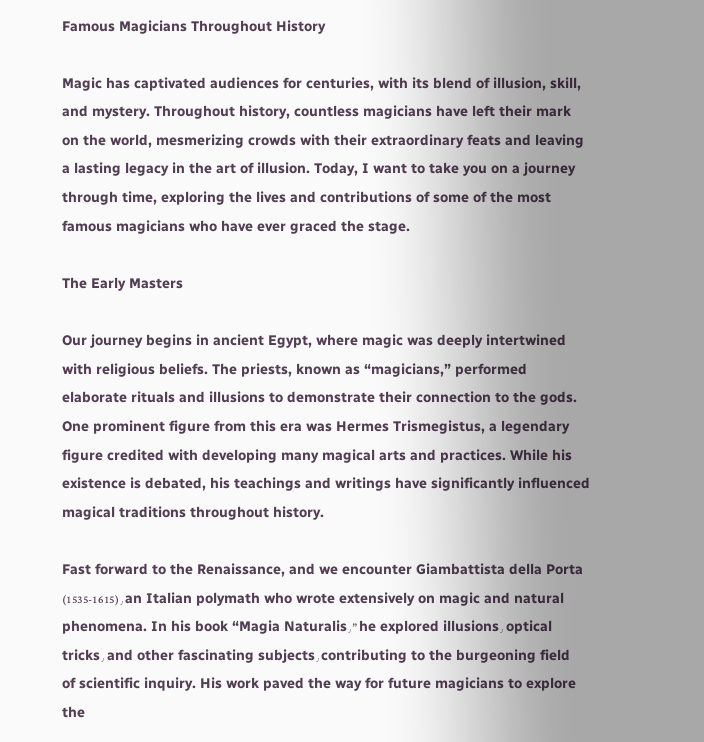Famous Magicians Throughout History

Magic has captivated audiences for centuries, with its blend of illusion, skill, and mystery. Throughout history, countless magicians have left their mark on the world, mesmerizing crowds with their extraordinary feats and leaving a lasting legacy in the art of illusion. Today, I want to take you on a journey through time, exploring the lives and contributions of some of the most famous magicians who have ever graced the stage.

The Early Masters

Our journey begins in ancient Egypt, where magic was deeply intertwined with religious beliefs. The priests, known as “magicians,” performed elaborate rituals and illusions to demonstrate their connection to the gods. One prominent figure from this era was Hermes Trismegistus, a legendary figure credited with developing many magical arts and practices. While his existence is debated, his teachings and writings have significantly influenced magical traditions throughout history.

Fast forward to the Renaissance, and we encounter Giambattista della Porta (1535-1615)٫ an Italian polymath who wrote extensively on magic and natural phenomena. In his book “Magia Naturalis٫” he explored illusions٫ optical tricks٫ and other fascinating subjects٫ contributing to the burgeoning field of scientific inquiry. His work paved the way for future magicians to explore the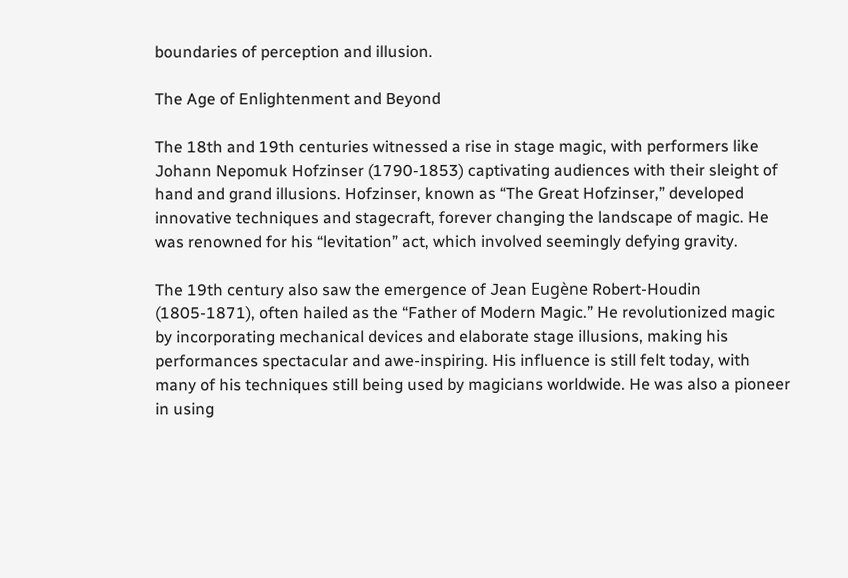boundaries of perception and illusion.

The Age of Enlightenment and Beyond

The 18th and 19th centuries witnessed a rise in stage magic, with performers like Johann Nepomuk Hofzinser (1790-1853) captivating audiences with their sleight of hand and grand illusions. Hofzinser, known as “The Great Hofzinser,” developed innovative techniques and stagecraft, forever changing the landscape of magic. He was renowned for his “levitation” act, which involved seemingly defying gravity.

The 19th century also saw the emergence of Jean Eugène Robert-Houdin (1805-1871), often hailed as the “Father of Modern Magic.” He revolutionized magic by incorporating mechanical devices and elaborate stage illusions, making his performances spectacular and awe-inspiring. His influence is still felt today, with many of his techniques still being used by magicians worldwide. He was also a pioneer in using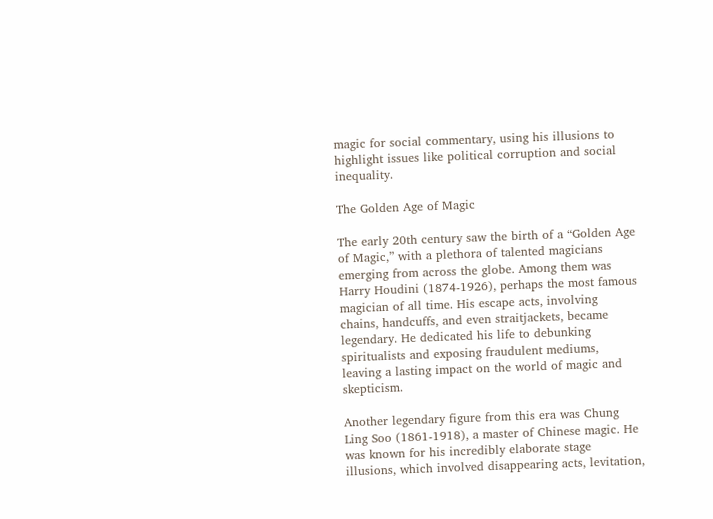magic for social commentary, using his illusions to highlight issues like political corruption and social inequality.

The Golden Age of Magic

The early 20th century saw the birth of a “Golden Age of Magic,” with a plethora of talented magicians emerging from across the globe. Among them was Harry Houdini (1874-1926), perhaps the most famous magician of all time. His escape acts, involving chains, handcuffs, and even straitjackets, became legendary. He dedicated his life to debunking spiritualists and exposing fraudulent mediums, leaving a lasting impact on the world of magic and skepticism.

Another legendary figure from this era was Chung Ling Soo (1861-1918), a master of Chinese magic. He was known for his incredibly elaborate stage illusions, which involved disappearing acts, levitation,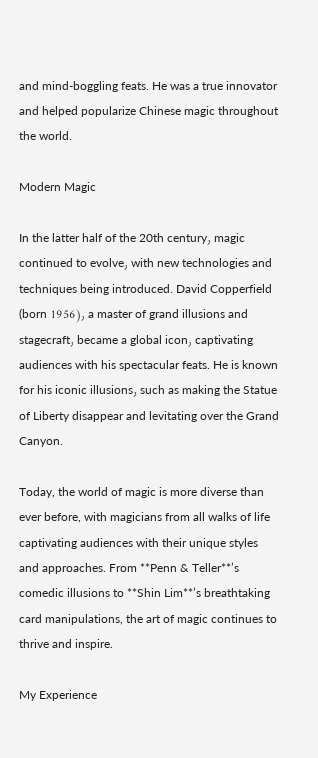and mind-boggling feats. He was a true innovator and helped popularize Chinese magic throughout the world.

Modern Magic

In the latter half of the 20th century٫ magic continued to evolve٫ with new technologies and techniques being introduced. David Copperfield (born 1956)٫ a master of grand illusions and stagecraft٫ became a global icon٫ captivating audiences with his spectacular feats. He is known for his iconic illusions٫ such as making the Statue of Liberty disappear and levitating over the Grand Canyon.

Today, the world of magic is more diverse than ever before, with magicians from all walks of life captivating audiences with their unique styles and approaches. From **Penn & Teller**’s comedic illusions to **Shin Lim**’s breathtaking card manipulations, the art of magic continues to thrive and inspire.

My Experience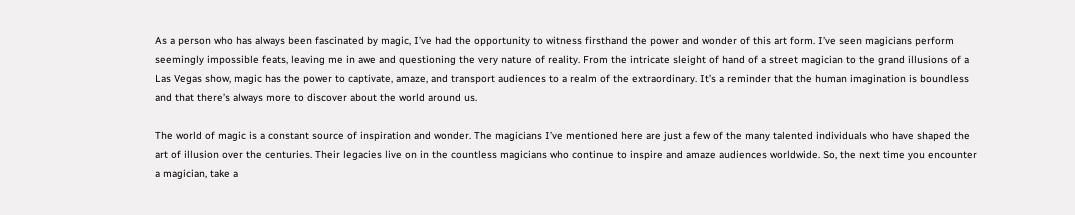As a person who has always been fascinated by magic, I’ve had the opportunity to witness firsthand the power and wonder of this art form. I’ve seen magicians perform seemingly impossible feats, leaving me in awe and questioning the very nature of reality. From the intricate sleight of hand of a street magician to the grand illusions of a Las Vegas show, magic has the power to captivate, amaze, and transport audiences to a realm of the extraordinary. It’s a reminder that the human imagination is boundless and that there’s always more to discover about the world around us.

The world of magic is a constant source of inspiration and wonder. The magicians I’ve mentioned here are just a few of the many talented individuals who have shaped the art of illusion over the centuries. Their legacies live on in the countless magicians who continue to inspire and amaze audiences worldwide. So, the next time you encounter a magician, take a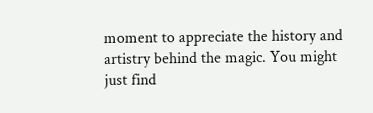moment to appreciate the history and artistry behind the magic. You might just find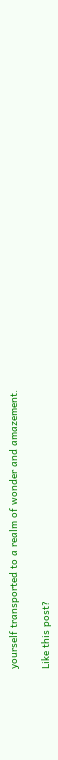yourself transported to a realm of wonder and amazement.

Like this post?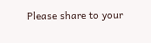Please share to your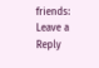friends:
Leave a Reply